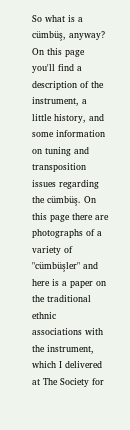So what is a cümbüş, anyway? On this page you'll find a description of the instrument, a little history, and some information on tuning and transposition issues regarding the cümbüş. On this page there are photographs of a variety of "cümbüşler" and here is a paper on the traditional ethnic associations with the instrument, which I delivered at The Society for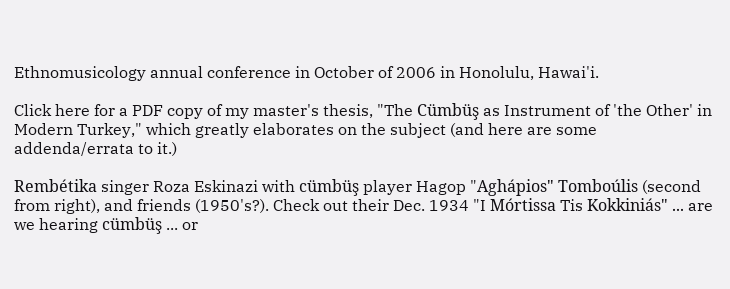Ethnomusicology annual conference in October of 2006 in Honolulu, Hawai'i.

Click here for a PDF copy of my master's thesis, "The Cümbüş as Instrument of 'the Other' in Modern Turkey," which greatly elaborates on the subject (and here are some addenda/errata to it.)

Rembétika singer Roza Eskinazi with cümbüş player Hagop "Aghápios" Tomboúlis (second from right), and friends (1950's?). Check out their Dec. 1934 "I Mórtissa Tis Kokkiniás" ... are we hearing cümbüş ... or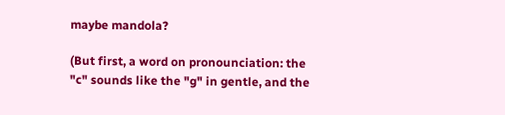maybe mandola?

(But first, a word on pronounciation: the "c" sounds like the "g" in gentle, and the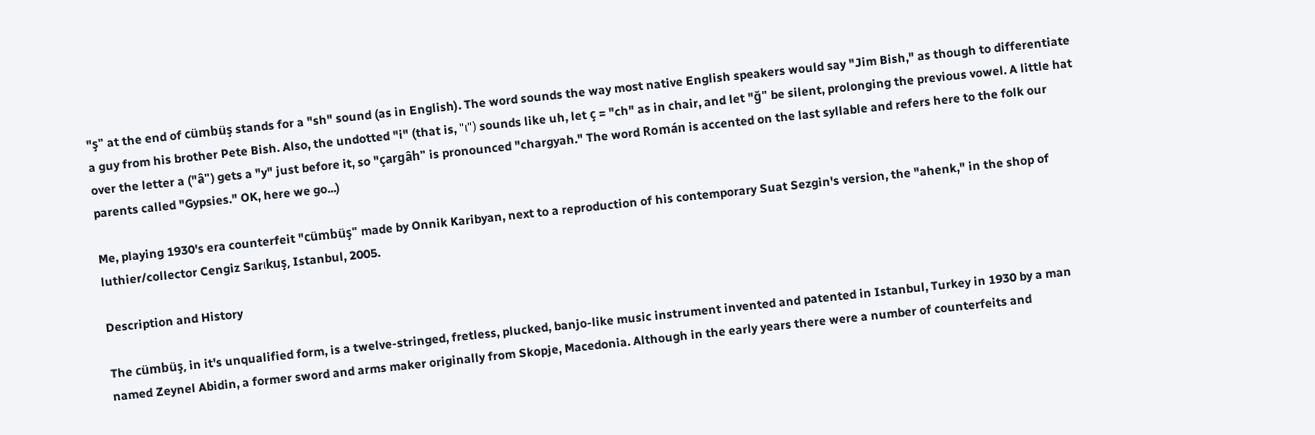"ş" at the end of cümbüş stands for a "sh" sound (as in English). The word sounds the way most native English speakers would say "Jim Bish," as though to differentiate a guy from his brother Pete Bish. Also, the undotted "i" (that is, "ι") sounds like uh, let ç = "ch" as in chair, and let "ğ" be silent, prolonging the previous vowel. A little hat over the letter a ("â") gets a "y" just before it, so "çargâh" is pronounced "chargyah." The word Román is accented on the last syllable and refers here to the folk our parents called "Gypsies." OK, here we go...)

Me, playing 1930's era counterfeit "cümbüş" made by Onnik Karibyan, next to a reproduction of his contemporary Suat Sezgin's version, the "ahenk," in the shop of luthier/collector Cengiz Sarιkuş, Istanbul, 2005.

Description and History

The cümbüş, in it's unqualified form, is a twelve-stringed, fretless, plucked, banjo-like music instrument invented and patented in Istanbul, Turkey in 1930 by a man named Zeynel Abidin, a former sword and arms maker originally from Skopje, Macedonia. Although in the early years there were a number of counterfeits and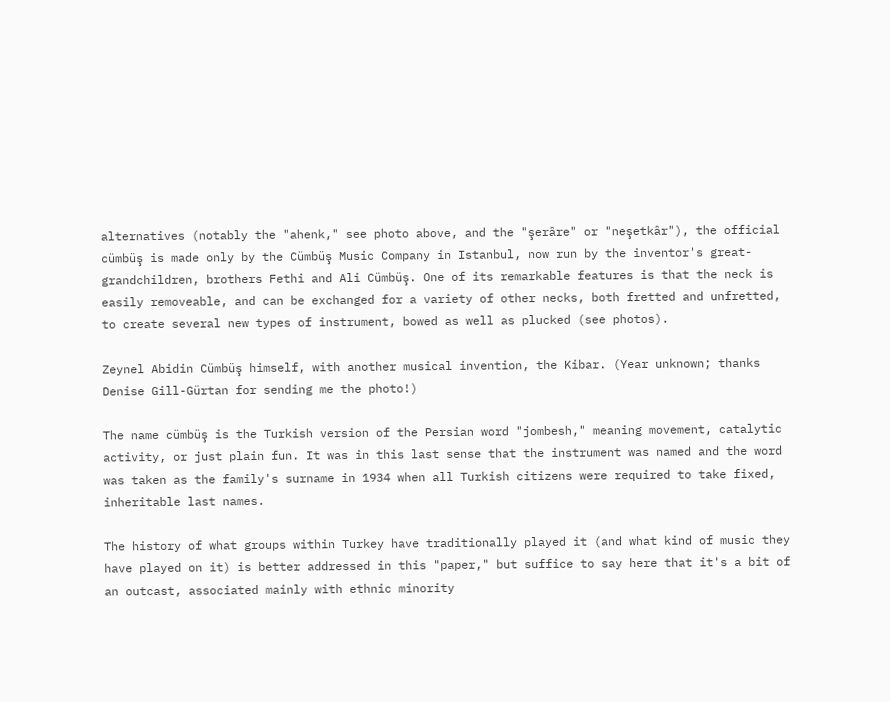alternatives (notably the "ahenk," see photo above, and the "şerâre" or "neşetkâr"), the official cümbüş is made only by the Cümbüş Music Company in Istanbul, now run by the inventor's great-grandchildren, brothers Fethi and Ali Cümbüş. One of its remarkable features is that the neck is easily removeable, and can be exchanged for a variety of other necks, both fretted and unfretted, to create several new types of instrument, bowed as well as plucked (see photos).

Zeynel Abidin Cümbüş himself, with another musical invention, the Kibar. (Year unknown; thanks Denise Gill-Gürtan for sending me the photo!)

The name cümbüş is the Turkish version of the Persian word "jombesh," meaning movement, catalytic activity, or just plain fun. It was in this last sense that the instrument was named and the word was taken as the family's surname in 1934 when all Turkish citizens were required to take fixed, inheritable last names.

The history of what groups within Turkey have traditionally played it (and what kind of music they have played on it) is better addressed in this "paper," but suffice to say here that it's a bit of an outcast, associated mainly with ethnic minority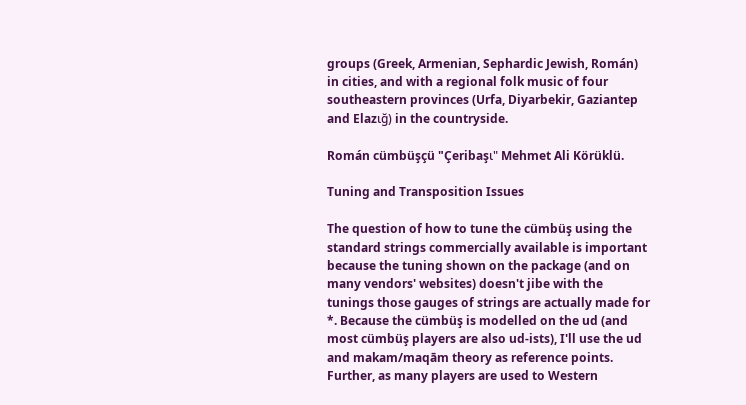groups (Greek, Armenian, Sephardic Jewish, Román) in cities, and with a regional folk music of four southeastern provinces (Urfa, Diyarbekir, Gaziantep and Elazιğ) in the countryside.

Román cümbüşçü "Çeribaşι" Mehmet Ali Körüklü.

Tuning and Transposition Issues

The question of how to tune the cümbüş using the standard strings commercially available is important because the tuning shown on the package (and on many vendors' websites) doesn't jibe with the tunings those gauges of strings are actually made for *. Because the cümbüş is modelled on the ud (and most cümbüş players are also ud-ists), I'll use the ud and makam/maqām theory as reference points. Further, as many players are used to Western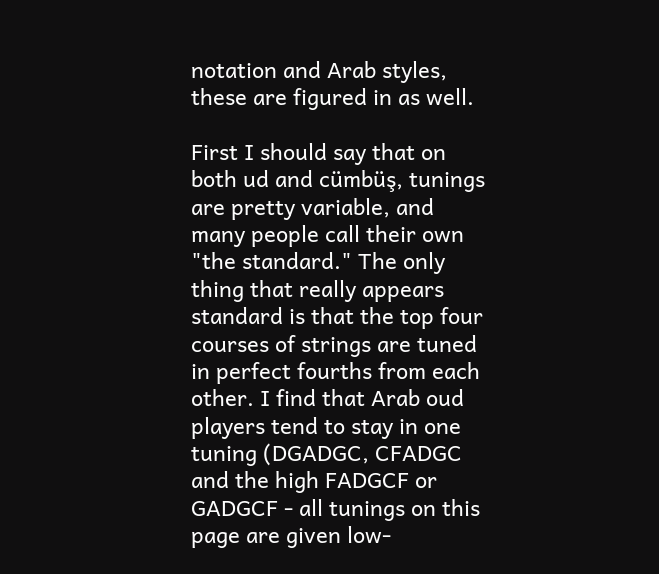notation and Arab styles, these are figured in as well.

First I should say that on both ud and cümbüş, tunings are pretty variable, and many people call their own "the standard." The only thing that really appears standard is that the top four courses of strings are tuned in perfect fourths from each other. I find that Arab oud players tend to stay in one tuning (DGADGC, CFADGC and the high FADGCF or GADGCF - all tunings on this page are given low-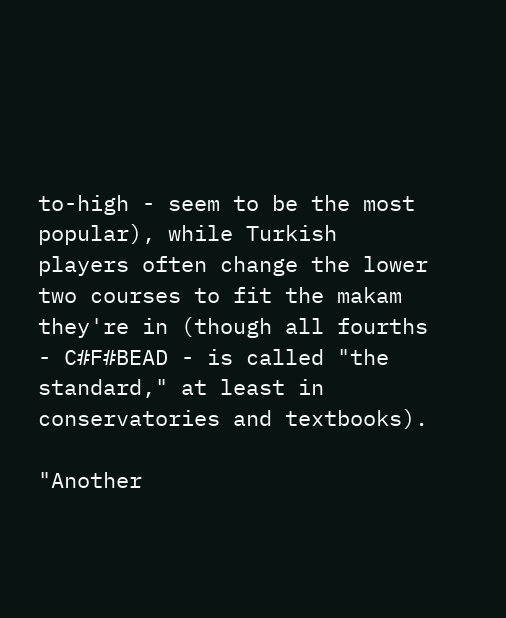to-high - seem to be the most popular), while Turkish players often change the lower two courses to fit the makam they're in (though all fourths - C#F#BEAD - is called "the standard," at least in conservatories and textbooks).

"Another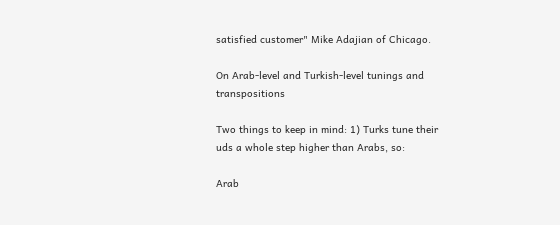satisfied customer" Mike Adajian of Chicago.

On Arab-level and Turkish-level tunings and transpositions

Two things to keep in mind: 1) Turks tune their uds a whole step higher than Arabs, so:

Arab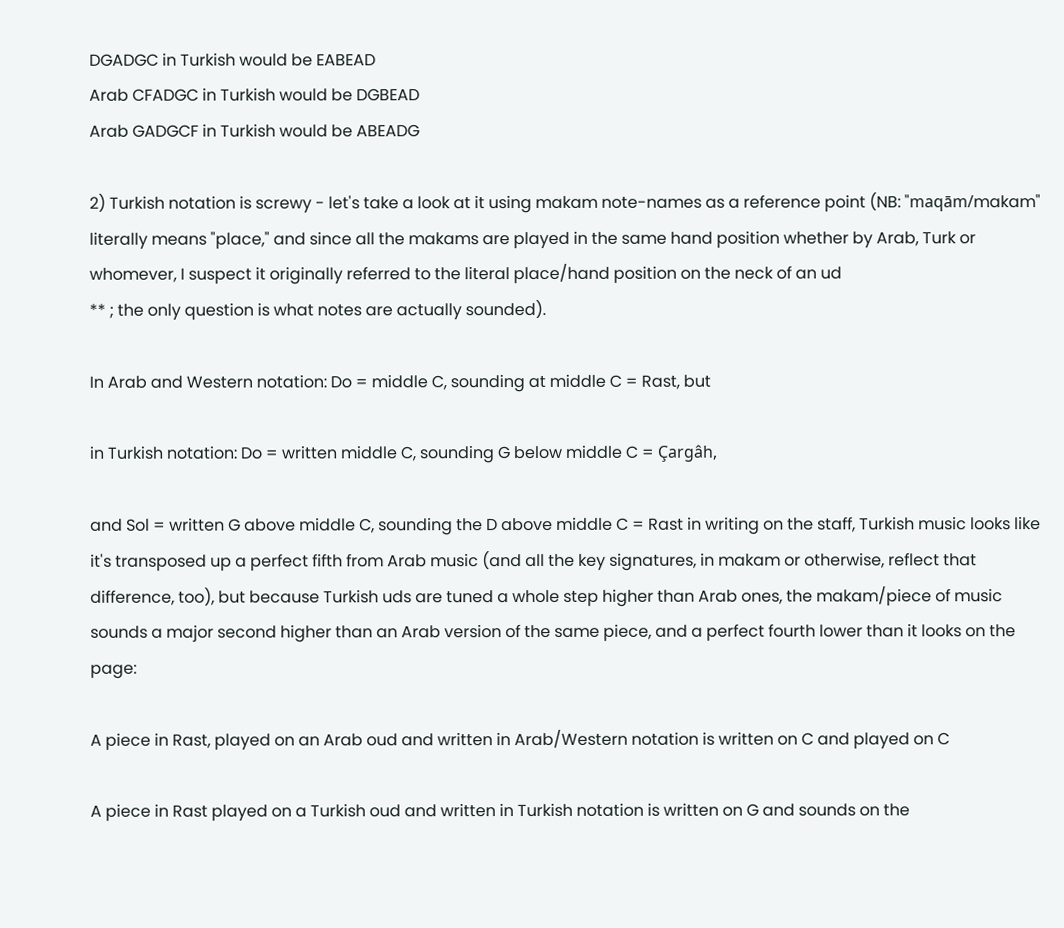DGADGC in Turkish would be EABEAD
Arab CFADGC in Turkish would be DGBEAD
Arab GADGCF in Turkish would be ABEADG

2) Turkish notation is screwy - let's take a look at it using makam note-names as a reference point (NB: "maqām/makam" literally means "place," and since all the makams are played in the same hand position whether by Arab, Turk or whomever, I suspect it originally referred to the literal place/hand position on the neck of an ud
** ; the only question is what notes are actually sounded).

In Arab and Western notation: Do = middle C, sounding at middle C = Rast, but

in Turkish notation: Do = written middle C, sounding G below middle C = Çargâh,

and Sol = written G above middle C, sounding the D above middle C = Rast in writing on the staff, Turkish music looks like it's transposed up a perfect fifth from Arab music (and all the key signatures, in makam or otherwise, reflect that difference, too), but because Turkish uds are tuned a whole step higher than Arab ones, the makam/piece of music sounds a major second higher than an Arab version of the same piece, and a perfect fourth lower than it looks on the page:

A piece in Rast, played on an Arab oud and written in Arab/Western notation is written on C and played on C

A piece in Rast played on a Turkish oud and written in Turkish notation is written on G and sounds on the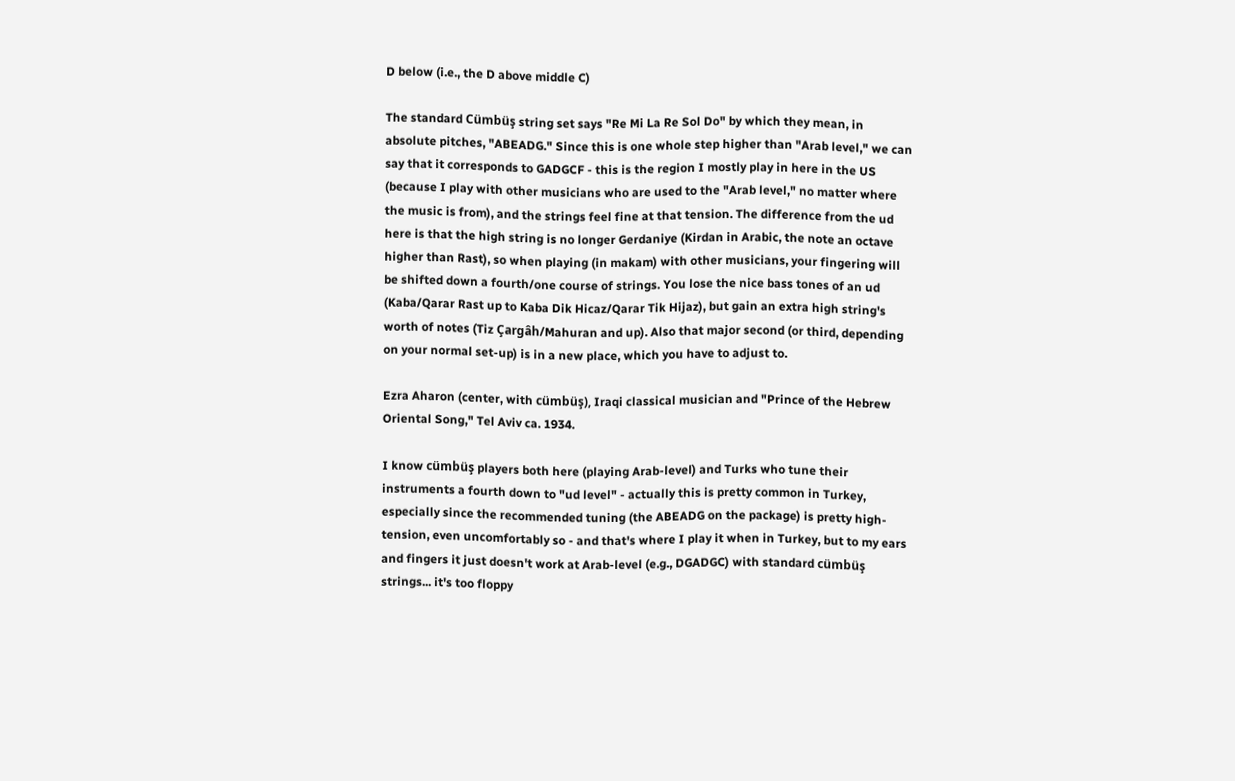D below (i.e., the D above middle C)

The standard Cümbüş string set says "Re Mi La Re Sol Do" by which they mean, in absolute pitches, "ABEADG." Since this is one whole step higher than "Arab level," we can say that it corresponds to GADGCF - this is the region I mostly play in here in the US (because I play with other musicians who are used to the "Arab level," no matter where the music is from), and the strings feel fine at that tension. The difference from the ud here is that the high string is no longer Gerdaniye (Kirdan in Arabic, the note an octave higher than Rast), so when playing (in makam) with other musicians, your fingering will be shifted down a fourth/one course of strings. You lose the nice bass tones of an ud (Kaba/Qarar Rast up to Kaba Dik Hicaz/Qarar Tik Hijaz), but gain an extra high string's worth of notes (Tiz Çargâh/Mahuran and up). Also that major second (or third, depending on your normal set-up) is in a new place, which you have to adjust to.

Ezra Aharon (center, with cümbüş), Iraqi classical musician and "Prince of the Hebrew Oriental Song," Tel Aviv ca. 1934.

I know cümbüş players both here (playing Arab-level) and Turks who tune their instruments a fourth down to "ud level" - actually this is pretty common in Turkey, especially since the recommended tuning (the ABEADG on the package) is pretty high-tension, even uncomfortably so - and that's where I play it when in Turkey, but to my ears and fingers it just doesn't work at Arab-level (e.g., DGADGC) with standard cümbüş strings... it's too floppy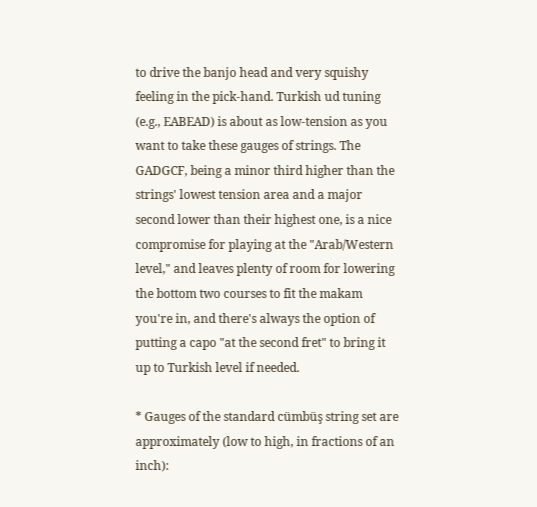to drive the banjo head and very squishy feeling in the pick-hand. Turkish ud tuning (e.g., EABEAD) is about as low-tension as you want to take these gauges of strings. The GADGCF, being a minor third higher than the strings' lowest tension area and a major second lower than their highest one, is a nice compromise for playing at the "Arab/Western level," and leaves plenty of room for lowering the bottom two courses to fit the makam you're in, and there's always the option of putting a capo "at the second fret" to bring it up to Turkish level if needed.

* Gauges of the standard cümbüş string set are approximately (low to high, in fractions of an inch):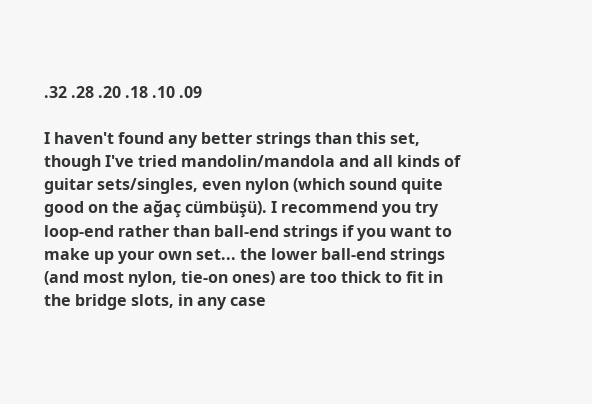.32 .28 .20 .18 .10 .09

I haven't found any better strings than this set, though I've tried mandolin/mandola and all kinds of guitar sets/singles, even nylon (which sound quite good on the ağaç cümbüşü). I recommend you try loop-end rather than ball-end strings if you want to make up your own set... the lower ball-end strings (and most nylon, tie-on ones) are too thick to fit in the bridge slots, in any case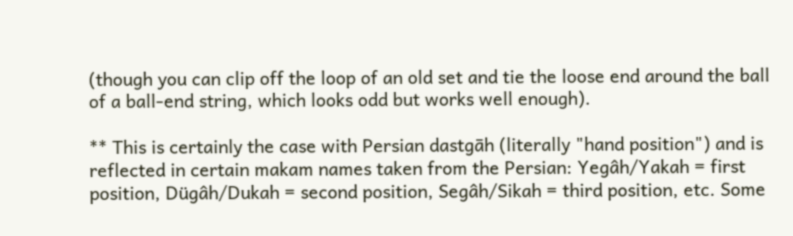(though you can clip off the loop of an old set and tie the loose end around the ball of a ball-end string, which looks odd but works well enough).

** This is certainly the case with Persian dastgāh (literally "hand position") and is reflected in certain makam names taken from the Persian: Yegâh/Yakah = first position, Dügâh/Dukah = second position, Segâh/Sikah = third position, etc. Some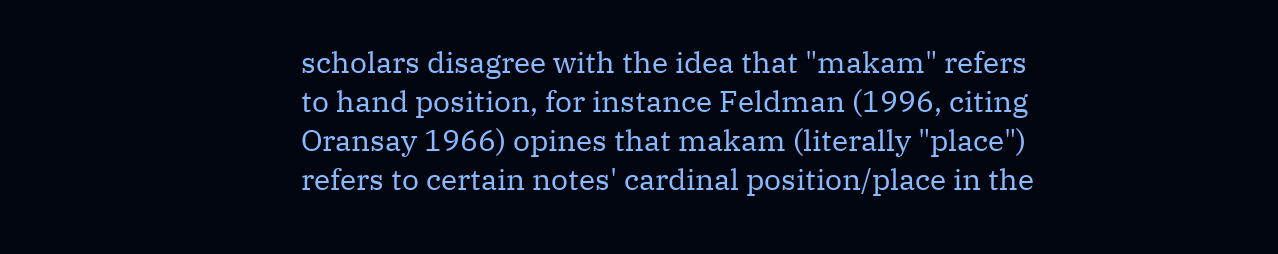scholars disagree with the idea that "makam" refers to hand position, for instance Feldman (1996, citing Oransay 1966) opines that makam (literally "place") refers to certain notes' cardinal position/place in the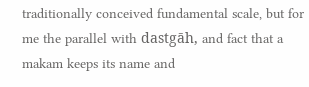traditionally conceived fundamental scale, but for me the parallel with dastgāh, and fact that a makam keeps its name and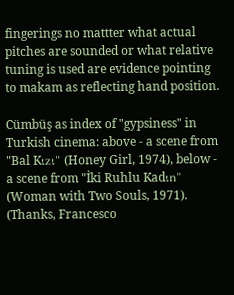fingerings no mattter what actual pitches are sounded or what relative tuning is used are evidence pointing to makam as reflecting hand position.

Cümbüş as index of "gypsiness" in Turkish cinema: above - a scene from "Bal Kιzι" (Honey Girl, 1974), below - a scene from "İki Ruhlu Kadιn" (Woman with Two Souls, 1971). (Thanks, Francesco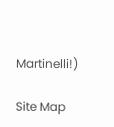Martinelli!)

Site Map